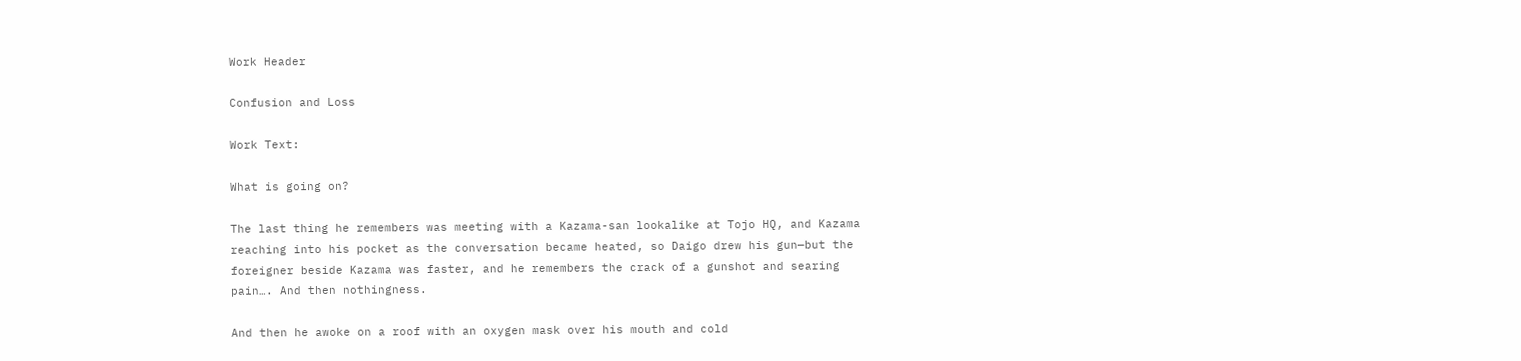Work Header

Confusion and Loss

Work Text:

What is going on?

The last thing he remembers was meeting with a Kazama-san lookalike at Tojo HQ, and Kazama reaching into his pocket as the conversation became heated, so Daigo drew his gun—but the foreigner beside Kazama was faster, and he remembers the crack of a gunshot and searing pain…. And then nothingness.

And then he awoke on a roof with an oxygen mask over his mouth and cold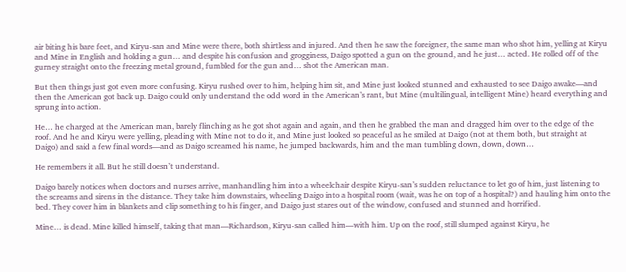air biting his bare feet, and Kiryu-san and Mine were there, both shirtless and injured. And then he saw the foreigner, the same man who shot him, yelling at Kiryu and Mine in English and holding a gun… and despite his confusion and grogginess, Daigo spotted a gun on the ground, and he just… acted. He rolled off of the gurney straight onto the freezing metal ground, fumbled for the gun and… shot the American man.

But then things just got even more confusing. Kiryu rushed over to him, helping him sit, and Mine just looked stunned and exhausted to see Daigo awake—and then the American got back up. Daigo could only understand the odd word in the American’s rant, but Mine (multilingual, intelligent Mine) heard everything and sprung into action.

He… he charged at the American man, barely flinching as he got shot again and again, and then he grabbed the man and dragged him over to the edge of the roof. And he and Kiryu were yelling, pleading with Mine not to do it, and Mine just looked so peaceful as he smiled at Daigo (not at them both, but straight at Daigo) and said a few final words—and as Daigo screamed his name, he jumped backwards, him and the man tumbling down, down, down…

He remembers it all. But he still doesn’t understand.

Daigo barely notices when doctors and nurses arrive, manhandling him into a wheelchair despite Kiryu-san’s sudden reluctance to let go of him, just listening to the screams and sirens in the distance. They take him downstairs, wheeling Daigo into a hospital room (wait, was he on top of a hospital?) and hauling him onto the bed. They cover him in blankets and clip something to his finger, and Daigo just stares out of the window, confused and stunned and horrified.

Mine… is dead. Mine killed himself, taking that man—Richardson, Kiryu-san called him—with him. Up on the roof, still slumped against Kiryu, he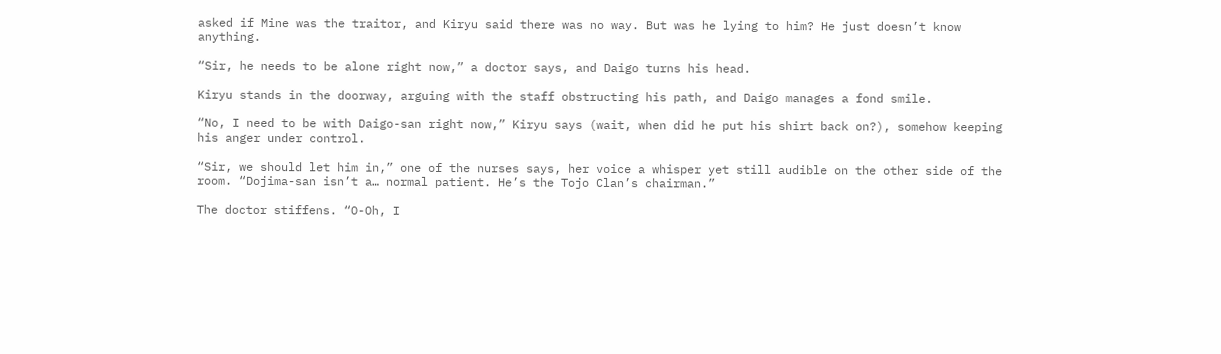asked if Mine was the traitor, and Kiryu said there was no way. But was he lying to him? He just doesn’t know anything.

“Sir, he needs to be alone right now,” a doctor says, and Daigo turns his head.

Kiryu stands in the doorway, arguing with the staff obstructing his path, and Daigo manages a fond smile.

“No, I need to be with Daigo-san right now,” Kiryu says (wait, when did he put his shirt back on?), somehow keeping his anger under control.

“Sir, we should let him in,” one of the nurses says, her voice a whisper yet still audible on the other side of the room. “Dojima-san isn’t a… normal patient. He’s the Tojo Clan’s chairman.”

The doctor stiffens. “O-Oh, I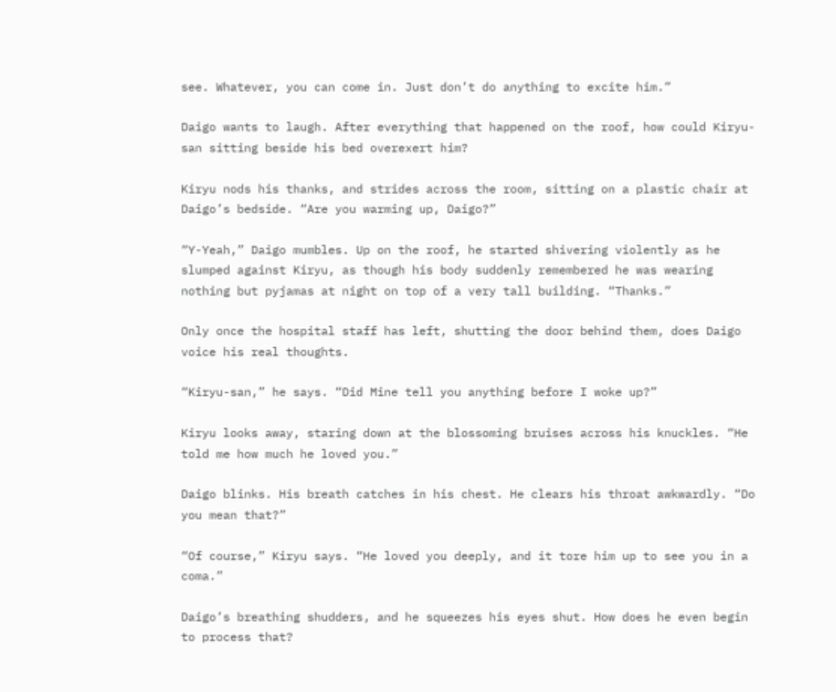see. Whatever, you can come in. Just don’t do anything to excite him.”

Daigo wants to laugh. After everything that happened on the roof, how could Kiryu-san sitting beside his bed overexert him?

Kiryu nods his thanks, and strides across the room, sitting on a plastic chair at Daigo’s bedside. “Are you warming up, Daigo?”

“Y-Yeah,” Daigo mumbles. Up on the roof, he started shivering violently as he slumped against Kiryu, as though his body suddenly remembered he was wearing nothing but pyjamas at night on top of a very tall building. “Thanks.”

Only once the hospital staff has left, shutting the door behind them, does Daigo voice his real thoughts.

“Kiryu-san,” he says. “Did Mine tell you anything before I woke up?”

Kiryu looks away, staring down at the blossoming bruises across his knuckles. “He told me how much he loved you.”

Daigo blinks. His breath catches in his chest. He clears his throat awkwardly. “Do you mean that?”

“Of course,” Kiryu says. “He loved you deeply, and it tore him up to see you in a coma.”

Daigo’s breathing shudders, and he squeezes his eyes shut. How does he even begin to process that?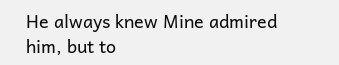He always knew Mine admired him, but to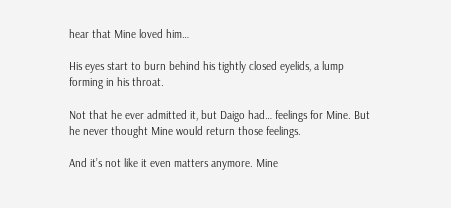hear that Mine loved him…

His eyes start to burn behind his tightly closed eyelids, a lump forming in his throat.

Not that he ever admitted it, but Daigo had… feelings for Mine. But he never thought Mine would return those feelings.

And it’s not like it even matters anymore. Mine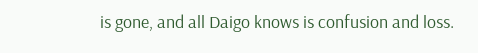is gone, and all Daigo knows is confusion and loss.